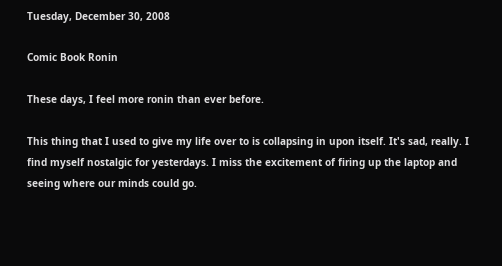Tuesday, December 30, 2008

Comic Book Ronin

These days, I feel more ronin than ever before.

This thing that I used to give my life over to is collapsing in upon itself. It's sad, really. I find myself nostalgic for yesterdays. I miss the excitement of firing up the laptop and seeing where our minds could go.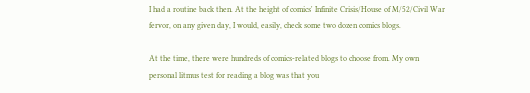I had a routine back then. At the height of comics' Infinite Crisis/House of M/52/Civil War fervor, on any given day, I would, easily, check some two dozen comics blogs.

At the time, there were hundreds of comics-related blogs to choose from. My own personal litmus test for reading a blog was that you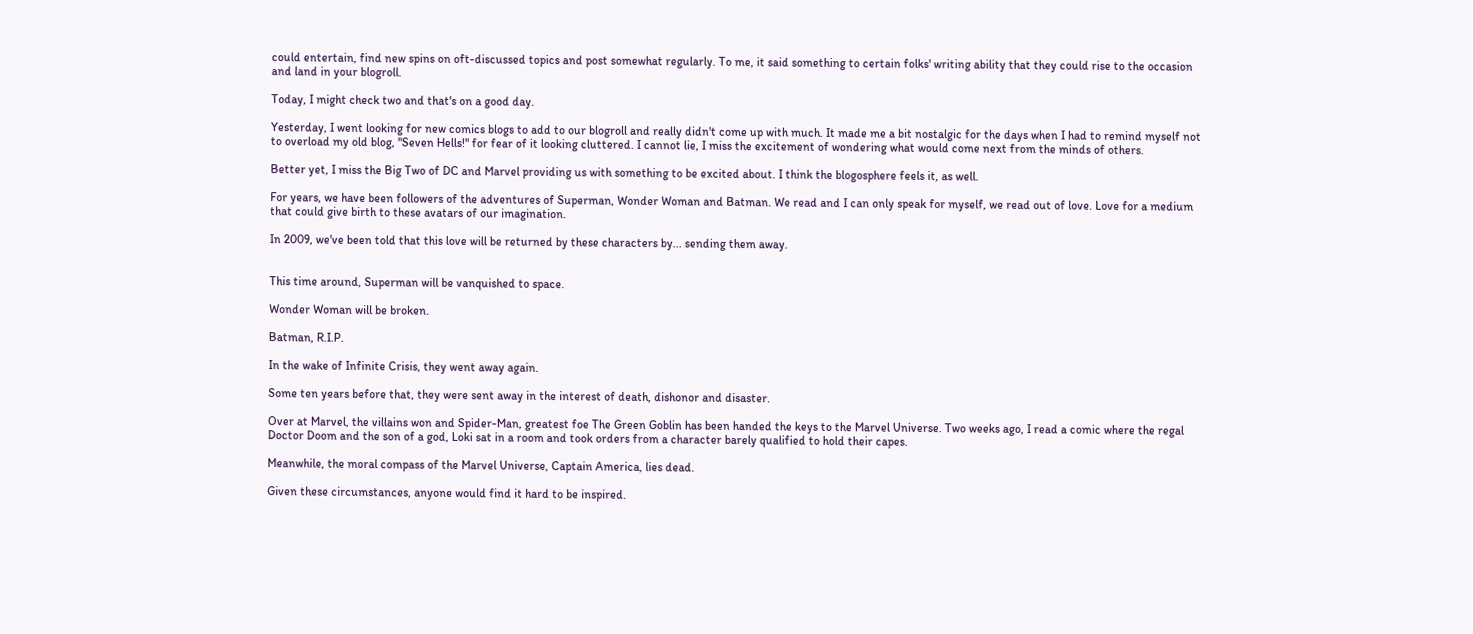could entertain, find new spins on oft-discussed topics and post somewhat regularly. To me, it said something to certain folks' writing ability that they could rise to the occasion and land in your blogroll.

Today, I might check two and that's on a good day.

Yesterday, I went looking for new comics blogs to add to our blogroll and really didn't come up with much. It made me a bit nostalgic for the days when I had to remind myself not to overload my old blog, "Seven Hells!" for fear of it looking cluttered. I cannot lie, I miss the excitement of wondering what would come next from the minds of others.

Better yet, I miss the Big Two of DC and Marvel providing us with something to be excited about. I think the blogosphere feels it, as well.

For years, we have been followers of the adventures of Superman, Wonder Woman and Batman. We read and I can only speak for myself, we read out of love. Love for a medium that could give birth to these avatars of our imagination.

In 2009, we've been told that this love will be returned by these characters by... sending them away.


This time around, Superman will be vanquished to space.

Wonder Woman will be broken.

Batman, R.I.P.

In the wake of Infinite Crisis, they went away again.

Some ten years before that, they were sent away in the interest of death, dishonor and disaster.

Over at Marvel, the villains won and Spider-Man, greatest foe The Green Goblin has been handed the keys to the Marvel Universe. Two weeks ago, I read a comic where the regal Doctor Doom and the son of a god, Loki sat in a room and took orders from a character barely qualified to hold their capes.

Meanwhile, the moral compass of the Marvel Universe, Captain America, lies dead.

Given these circumstances, anyone would find it hard to be inspired.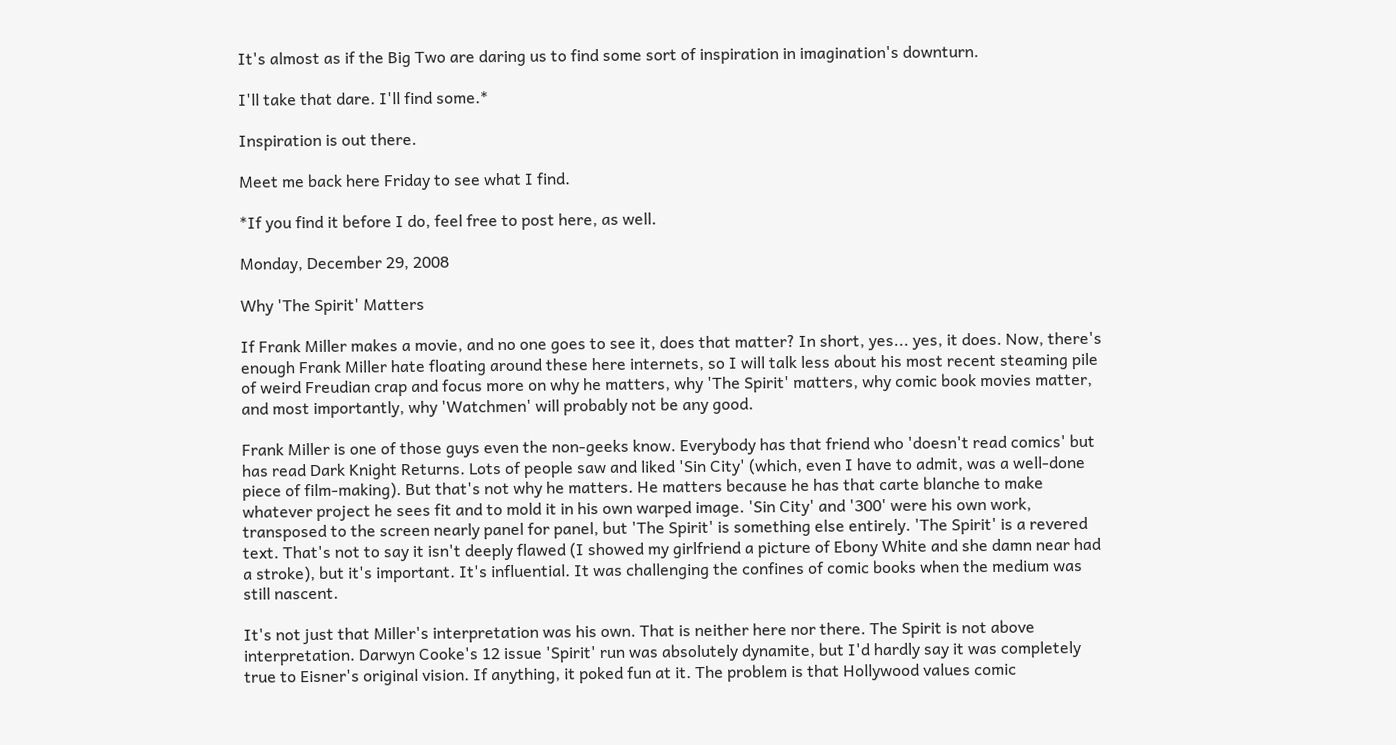It's almost as if the Big Two are daring us to find some sort of inspiration in imagination's downturn.

I'll take that dare. I'll find some.*

Inspiration is out there.

Meet me back here Friday to see what I find.

*If you find it before I do, feel free to post here, as well.

Monday, December 29, 2008

Why 'The Spirit' Matters

If Frank Miller makes a movie, and no one goes to see it, does that matter? In short, yes... yes, it does. Now, there's enough Frank Miller hate floating around these here internets, so I will talk less about his most recent steaming pile of weird Freudian crap and focus more on why he matters, why 'The Spirit' matters, why comic book movies matter, and most importantly, why 'Watchmen' will probably not be any good.

Frank Miller is one of those guys even the non-geeks know. Everybody has that friend who 'doesn't read comics' but has read Dark Knight Returns. Lots of people saw and liked 'Sin City' (which, even I have to admit, was a well-done piece of film-making). But that's not why he matters. He matters because he has that carte blanche to make whatever project he sees fit and to mold it in his own warped image. 'Sin City' and '300' were his own work, transposed to the screen nearly panel for panel, but 'The Spirit' is something else entirely. 'The Spirit' is a revered text. That's not to say it isn't deeply flawed (I showed my girlfriend a picture of Ebony White and she damn near had a stroke), but it's important. It's influential. It was challenging the confines of comic books when the medium was still nascent.

It's not just that Miller's interpretation was his own. That is neither here nor there. The Spirit is not above interpretation. Darwyn Cooke's 12 issue 'Spirit' run was absolutely dynamite, but I'd hardly say it was completely true to Eisner's original vision. If anything, it poked fun at it. The problem is that Hollywood values comic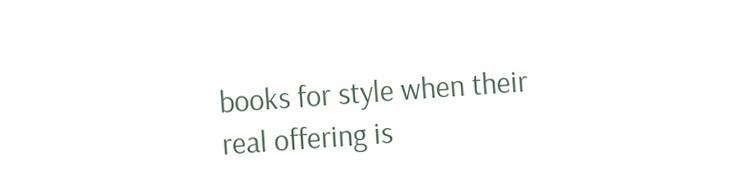books for style when their real offering is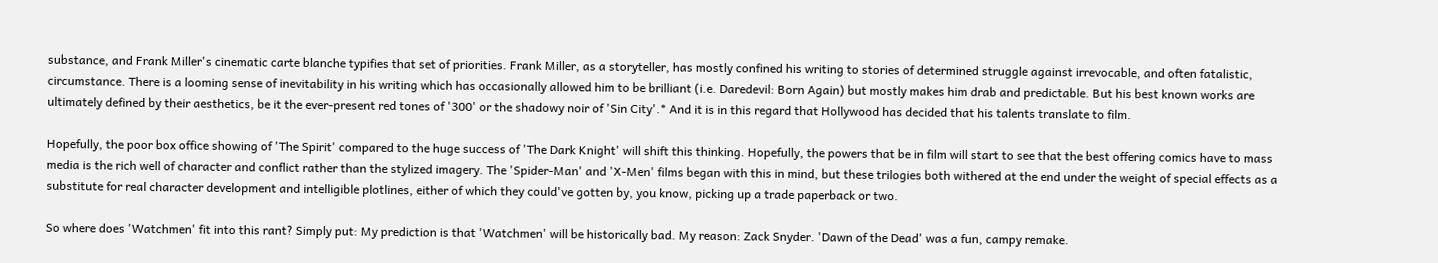substance, and Frank Miller's cinematic carte blanche typifies that set of priorities. Frank Miller, as a storyteller, has mostly confined his writing to stories of determined struggle against irrevocable, and often fatalistic, circumstance. There is a looming sense of inevitability in his writing which has occasionally allowed him to be brilliant (i.e. Daredevil: Born Again) but mostly makes him drab and predictable. But his best known works are ultimately defined by their aesthetics, be it the ever-present red tones of '300' or the shadowy noir of 'Sin City'.* And it is in this regard that Hollywood has decided that his talents translate to film.

Hopefully, the poor box office showing of 'The Spirit' compared to the huge success of 'The Dark Knight' will shift this thinking. Hopefully, the powers that be in film will start to see that the best offering comics have to mass media is the rich well of character and conflict rather than the stylized imagery. The 'Spider-Man' and 'X-Men' films began with this in mind, but these trilogies both withered at the end under the weight of special effects as a substitute for real character development and intelligible plotlines, either of which they could've gotten by, you know, picking up a trade paperback or two.

So where does 'Watchmen' fit into this rant? Simply put: My prediction is that 'Watchmen' will be historically bad. My reason: Zack Snyder. 'Dawn of the Dead' was a fun, campy remake.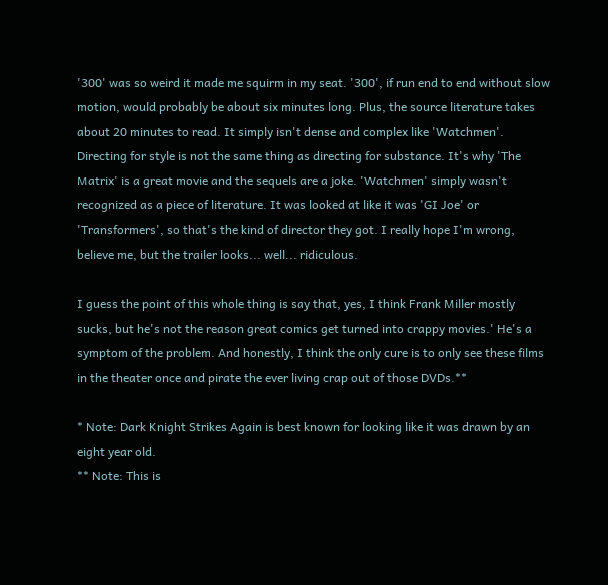'300' was so weird it made me squirm in my seat. '300', if run end to end without slow motion, would probably be about six minutes long. Plus, the source literature takes about 20 minutes to read. It simply isn't dense and complex like 'Watchmen'. Directing for style is not the same thing as directing for substance. It's why 'The Matrix' is a great movie and the sequels are a joke. 'Watchmen' simply wasn't recognized as a piece of literature. It was looked at like it was 'GI Joe' or 'Transformers', so that's the kind of director they got. I really hope I'm wrong, believe me, but the trailer looks... well... ridiculous.

I guess the point of this whole thing is say that, yes, I think Frank Miller mostly sucks, but he's not the reason great comics get turned into crappy movies.' He's a symptom of the problem. And honestly, I think the only cure is to only see these films in the theater once and pirate the ever living crap out of those DVDs.**

* Note: Dark Knight Strikes Again is best known for looking like it was drawn by an eight year old.
** Note: This is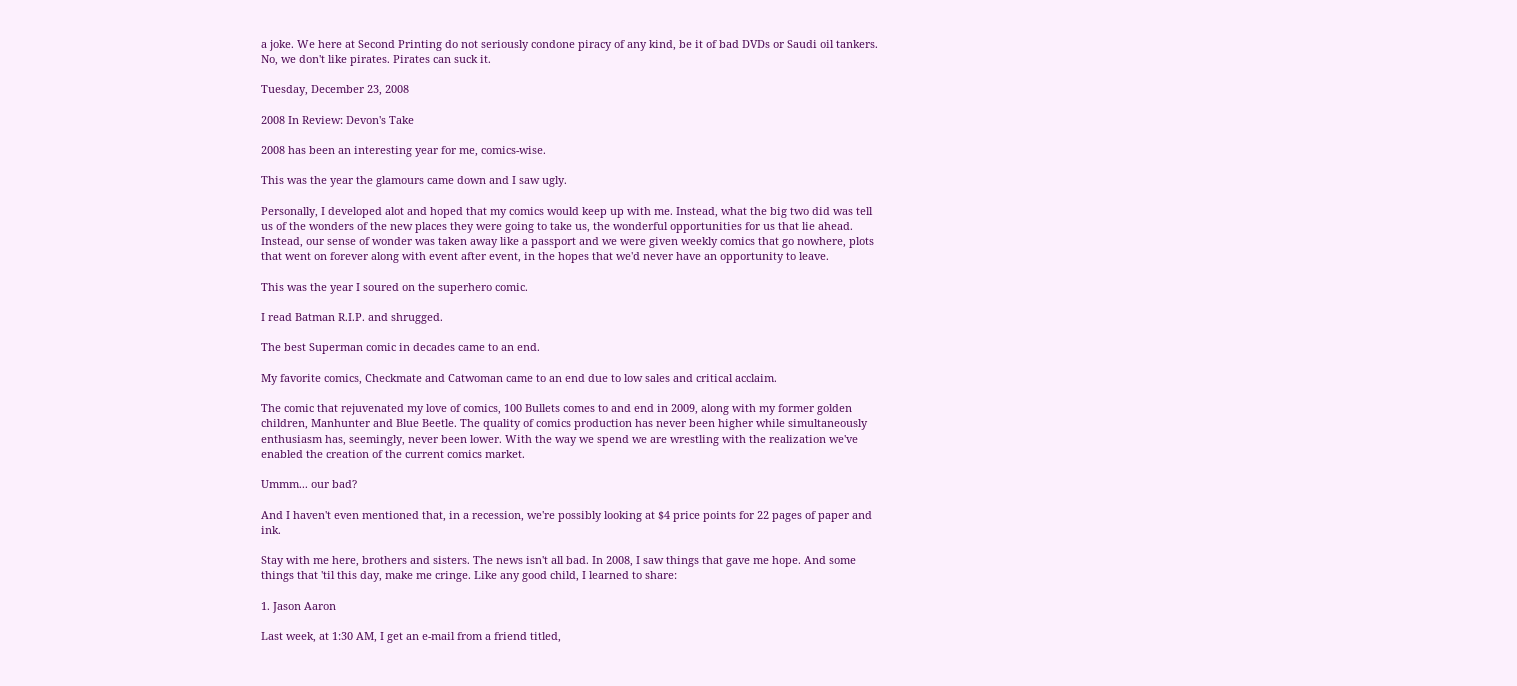a joke. We here at Second Printing do not seriously condone piracy of any kind, be it of bad DVDs or Saudi oil tankers. No, we don't like pirates. Pirates can suck it.

Tuesday, December 23, 2008

2008 In Review: Devon's Take

2008 has been an interesting year for me, comics-wise.

This was the year the glamours came down and I saw ugly.

Personally, I developed alot and hoped that my comics would keep up with me. Instead, what the big two did was tell us of the wonders of the new places they were going to take us, the wonderful opportunities for us that lie ahead. Instead, our sense of wonder was taken away like a passport and we were given weekly comics that go nowhere, plots that went on forever along with event after event, in the hopes that we'd never have an opportunity to leave.

This was the year I soured on the superhero comic.

I read Batman R.I.P. and shrugged.

The best Superman comic in decades came to an end.

My favorite comics, Checkmate and Catwoman came to an end due to low sales and critical acclaim.

The comic that rejuvenated my love of comics, 100 Bullets comes to and end in 2009, along with my former golden children, Manhunter and Blue Beetle. The quality of comics production has never been higher while simultaneously enthusiasm has, seemingly, never been lower. With the way we spend we are wrestling with the realization we've enabled the creation of the current comics market.

Ummm... our bad?

And I haven't even mentioned that, in a recession, we're possibly looking at $4 price points for 22 pages of paper and ink.

Stay with me here, brothers and sisters. The news isn't all bad. In 2008, I saw things that gave me hope. And some things that 'til this day, make me cringe. Like any good child, I learned to share:

1. Jason Aaron

Last week, at 1:30 AM, I get an e-mail from a friend titled,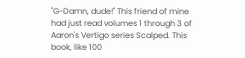"G-Damn, dude!" This friend of mine had just read volumes 1 through 3 of Aaron's Vertigo series Scalped. This book, like 100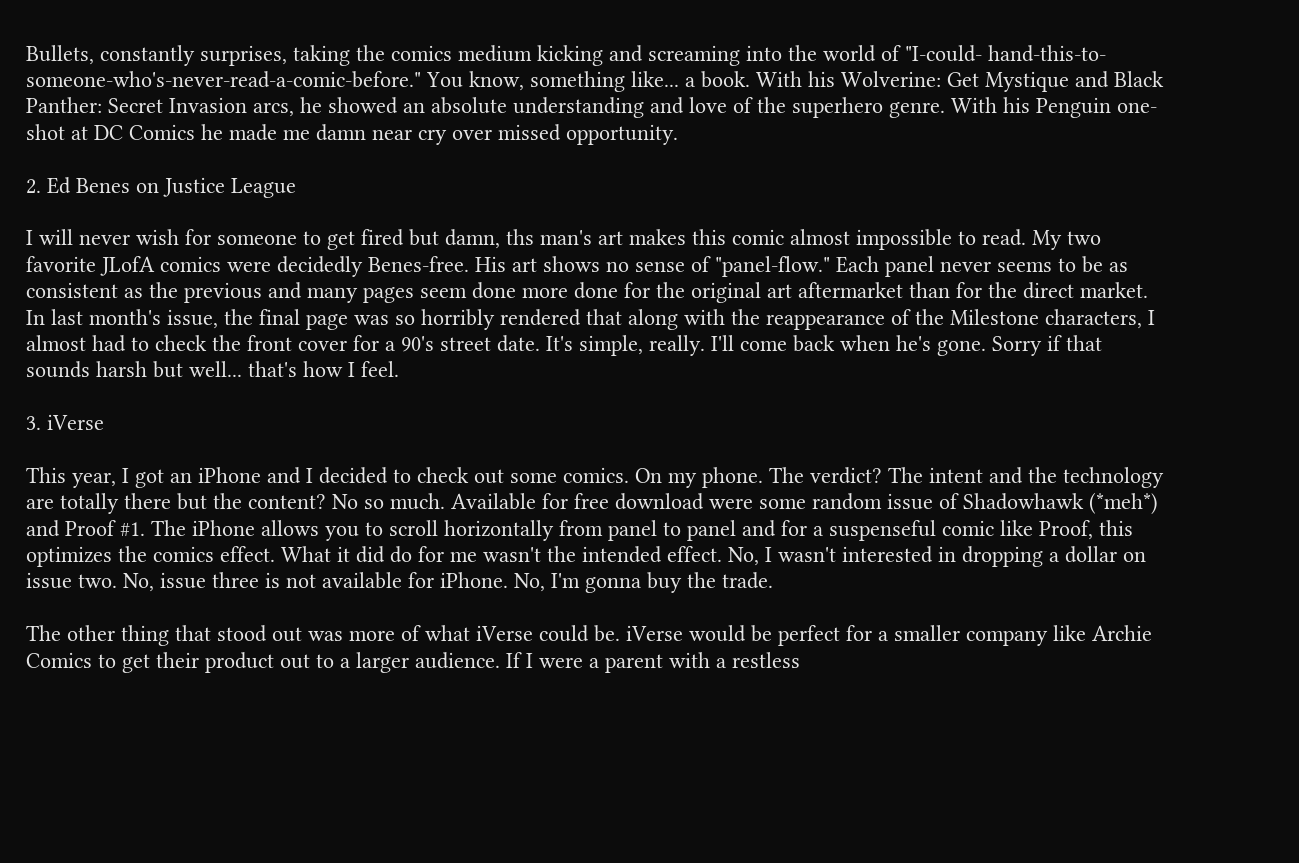Bullets, constantly surprises, taking the comics medium kicking and screaming into the world of "I-could- hand-this-to-someone-who's-never-read-a-comic-before." You know, something like... a book. With his Wolverine: Get Mystique and Black Panther: Secret Invasion arcs, he showed an absolute understanding and love of the superhero genre. With his Penguin one-shot at DC Comics he made me damn near cry over missed opportunity.

2. Ed Benes on Justice League

I will never wish for someone to get fired but damn, ths man's art makes this comic almost impossible to read. My two favorite JLofA comics were decidedly Benes-free. His art shows no sense of "panel-flow." Each panel never seems to be as consistent as the previous and many pages seem done more done for the original art aftermarket than for the direct market. In last month's issue, the final page was so horribly rendered that along with the reappearance of the Milestone characters, I almost had to check the front cover for a 90's street date. It's simple, really. I'll come back when he's gone. Sorry if that sounds harsh but well... that's how I feel.

3. iVerse

This year, I got an iPhone and I decided to check out some comics. On my phone. The verdict? The intent and the technology are totally there but the content? No so much. Available for free download were some random issue of Shadowhawk (*meh*) and Proof #1. The iPhone allows you to scroll horizontally from panel to panel and for a suspenseful comic like Proof, this optimizes the comics effect. What it did do for me wasn't the intended effect. No, I wasn't interested in dropping a dollar on issue two. No, issue three is not available for iPhone. No, I'm gonna buy the trade.

The other thing that stood out was more of what iVerse could be. iVerse would be perfect for a smaller company like Archie Comics to get their product out to a larger audience. If I were a parent with a restless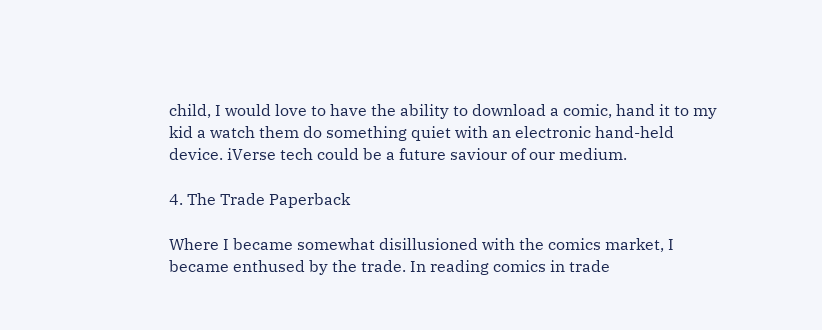child, I would love to have the ability to download a comic, hand it to my kid a watch them do something quiet with an electronic hand-held device. iVerse tech could be a future saviour of our medium.

4. The Trade Paperback

Where I became somewhat disillusioned with the comics market, I became enthused by the trade. In reading comics in trade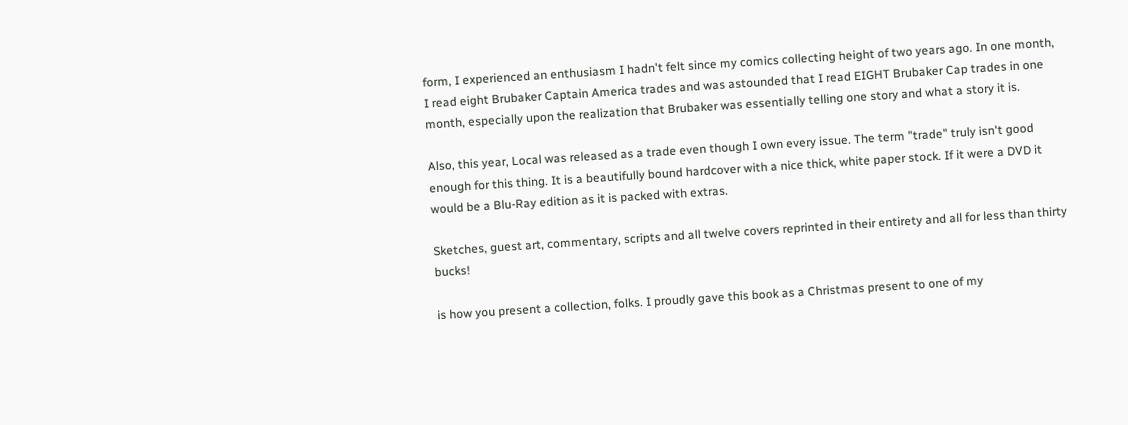form, I experienced an enthusiasm I hadn't felt since my comics collecting height of two years ago. In one month, I read eight Brubaker Captain America trades and was astounded that I read EIGHT Brubaker Cap trades in one month, especially upon the realization that Brubaker was essentially telling one story and what a story it is.

Also, this year, Local was released as a trade even though I own every issue. The term "trade" truly isn't good enough for this thing. It is a beautifully bound hardcover with a nice thick, white paper stock. If it were a DVD it would be a Blu-Ray edition as it is packed with extras.

Sketches, guest art, commentary, scripts and all twelve covers reprinted in their entirety and all for less than thirty bucks!

is how you present a collection, folks. I proudly gave this book as a Christmas present to one of my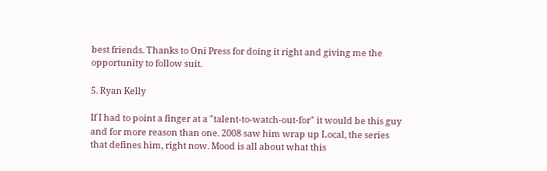best friends. Thanks to Oni Press for doing it right and giving me the opportunity to follow suit.

5. Ryan Kelly

If I had to point a finger at a "talent-to-watch-out-for" it would be this guy and for more reason than one. 2008 saw him wrap up Local, the series that defines him, right now. Mood is all about what this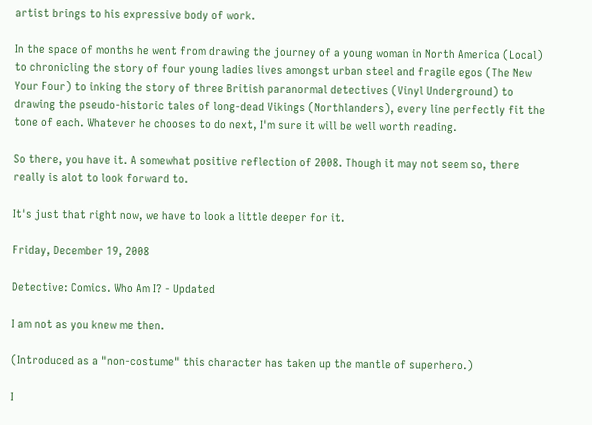artist brings to his expressive body of work.

In the space of months he went from drawing the journey of a young woman in North America (Local) to chronicling the story of four young ladies lives amongst urban steel and fragile egos (The New Your Four) to inking the story of three British paranormal detectives (Vinyl Underground) to drawing the pseudo-historic tales of long-dead Vikings (Northlanders), every line perfectly fit the tone of each. Whatever he chooses to do next, I'm sure it will be well worth reading.

So there, you have it. A somewhat positive reflection of 2008. Though it may not seem so, there really is alot to look forward to.

It's just that right now, we have to look a little deeper for it.

Friday, December 19, 2008

Detective: Comics. Who Am I? - Updated

I am not as you knew me then.

(Introduced as a "non-costume" this character has taken up the mantle of superhero.)

I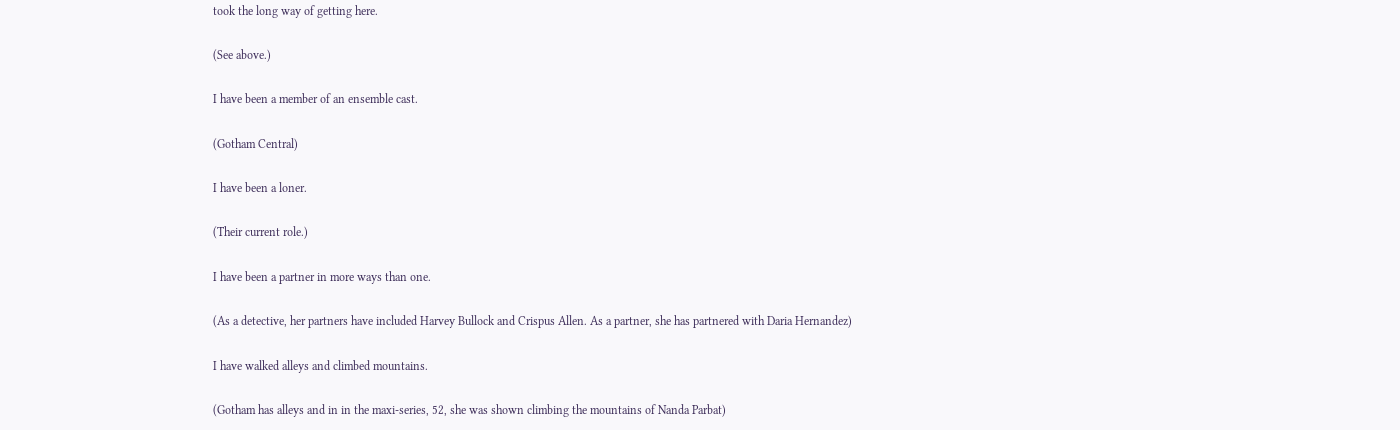took the long way of getting here.

(See above.)

I have been a member of an ensemble cast.

(Gotham Central)

I have been a loner.

(Their current role.)

I have been a partner in more ways than one.

(As a detective, her partners have included Harvey Bullock and Crispus Allen. As a partner, she has partnered with Daria Hernandez)

I have walked alleys and climbed mountains.

(Gotham has alleys and in in the maxi-series, 52, she was shown climbing the mountains of Nanda Parbat)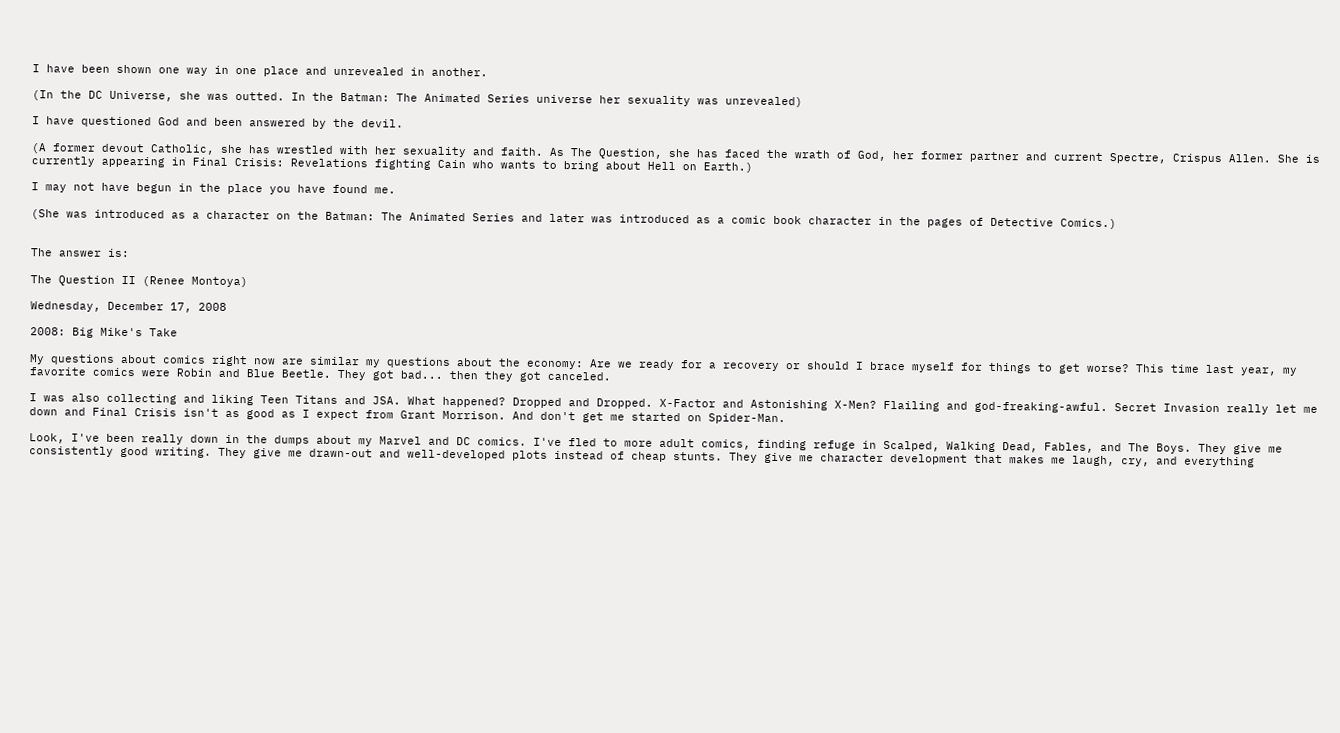I have been shown one way in one place and unrevealed in another.

(In the DC Universe, she was outted. In the Batman: The Animated Series universe her sexuality was unrevealed)

I have questioned God and been answered by the devil.

(A former devout Catholic, she has wrestled with her sexuality and faith. As The Question, she has faced the wrath of God, her former partner and current Spectre, Crispus Allen. She is currently appearing in Final Crisis: Revelations fighting Cain who wants to bring about Hell on Earth.)

I may not have begun in the place you have found me.

(She was introduced as a character on the Batman: The Animated Series and later was introduced as a comic book character in the pages of Detective Comics.)


The answer is:

The Question II (Renee Montoya)

Wednesday, December 17, 2008

2008: Big Mike's Take

My questions about comics right now are similar my questions about the economy: Are we ready for a recovery or should I brace myself for things to get worse? This time last year, my favorite comics were Robin and Blue Beetle. They got bad... then they got canceled.

I was also collecting and liking Teen Titans and JSA. What happened? Dropped and Dropped. X-Factor and Astonishing X-Men? Flailing and god-freaking-awful. Secret Invasion really let me down and Final Crisis isn't as good as I expect from Grant Morrison. And don't get me started on Spider-Man.

Look, I've been really down in the dumps about my Marvel and DC comics. I've fled to more adult comics, finding refuge in Scalped, Walking Dead, Fables, and The Boys. They give me consistently good writing. They give me drawn-out and well-developed plots instead of cheap stunts. They give me character development that makes me laugh, cry, and everything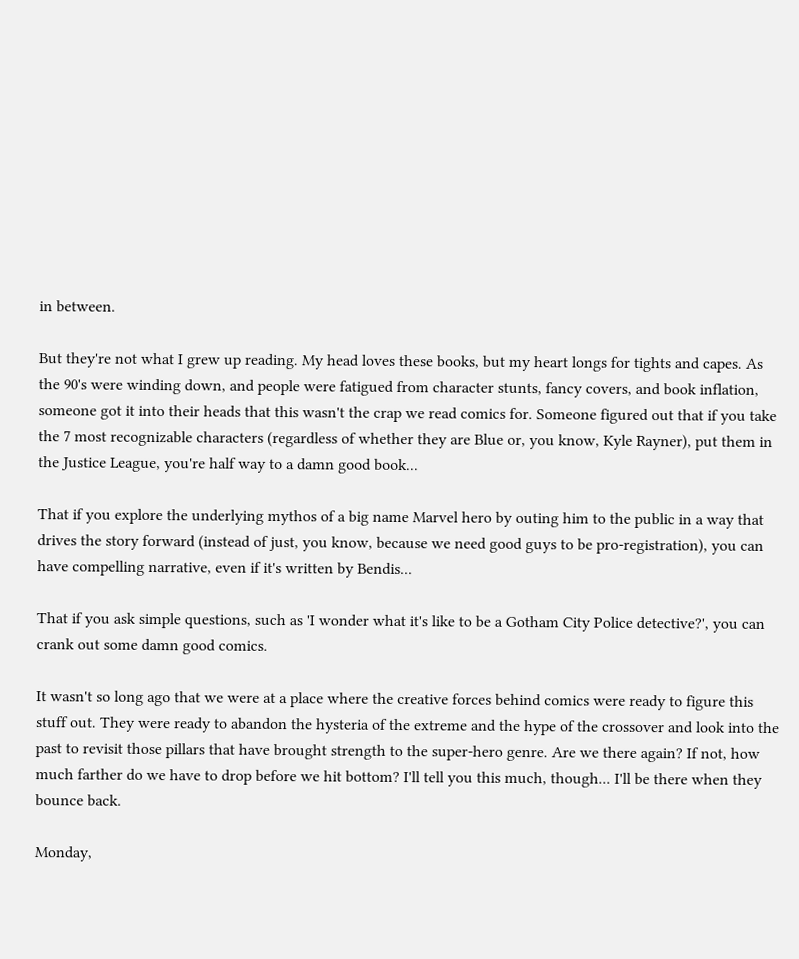in between.

But they're not what I grew up reading. My head loves these books, but my heart longs for tights and capes. As the 90's were winding down, and people were fatigued from character stunts, fancy covers, and book inflation, someone got it into their heads that this wasn't the crap we read comics for. Someone figured out that if you take the 7 most recognizable characters (regardless of whether they are Blue or, you know, Kyle Rayner), put them in the Justice League, you're half way to a damn good book...

That if you explore the underlying mythos of a big name Marvel hero by outing him to the public in a way that drives the story forward (instead of just, you know, because we need good guys to be pro-registration), you can have compelling narrative, even if it's written by Bendis...

That if you ask simple questions, such as 'I wonder what it's like to be a Gotham City Police detective?', you can crank out some damn good comics.

It wasn't so long ago that we were at a place where the creative forces behind comics were ready to figure this stuff out. They were ready to abandon the hysteria of the extreme and the hype of the crossover and look into the past to revisit those pillars that have brought strength to the super-hero genre. Are we there again? If not, how much farther do we have to drop before we hit bottom? I'll tell you this much, though... I'll be there when they bounce back.

Monday,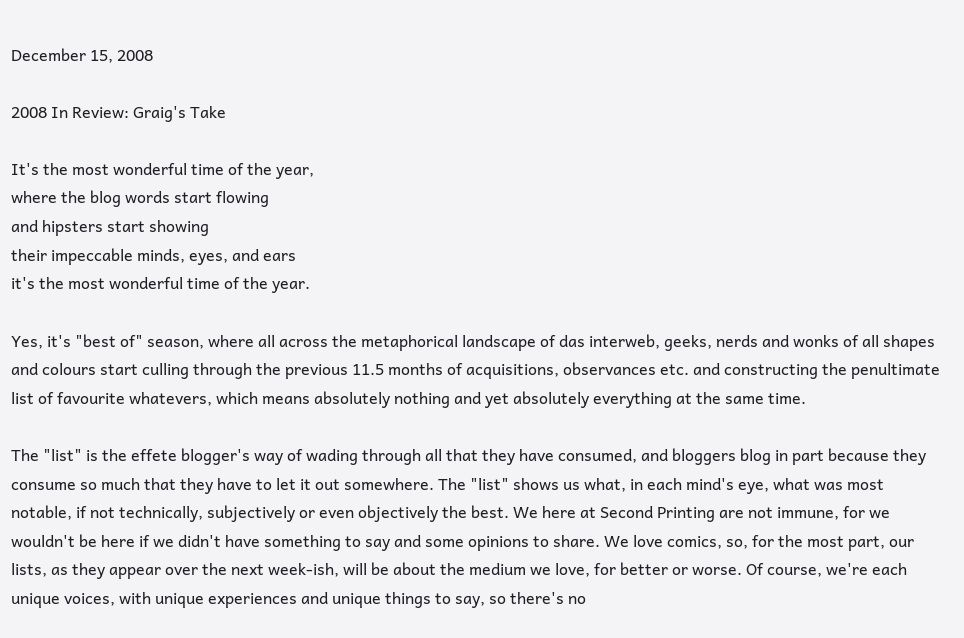December 15, 2008

2008 In Review: Graig's Take

It's the most wonderful time of the year,
where the blog words start flowing
and hipsters start showing
their impeccable minds, eyes, and ears
it's the most wonderful time of the year.

Yes, it's "best of" season, where all across the metaphorical landscape of das interweb, geeks, nerds and wonks of all shapes and colours start culling through the previous 11.5 months of acquisitions, observances etc. and constructing the penultimate list of favourite whatevers, which means absolutely nothing and yet absolutely everything at the same time.

The "list" is the effete blogger's way of wading through all that they have consumed, and bloggers blog in part because they consume so much that they have to let it out somewhere. The "list" shows us what, in each mind's eye, what was most notable, if not technically, subjectively or even objectively the best. We here at Second Printing are not immune, for we wouldn't be here if we didn't have something to say and some opinions to share. We love comics, so, for the most part, our lists, as they appear over the next week-ish, will be about the medium we love, for better or worse. Of course, we're each unique voices, with unique experiences and unique things to say, so there's no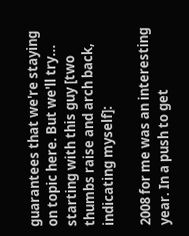guarantees that we're staying on topic here. But we'll try... starting with this guy [two thumbs raise and arch back, indicating myself]:

2008 for me was an interesting year. In a push to get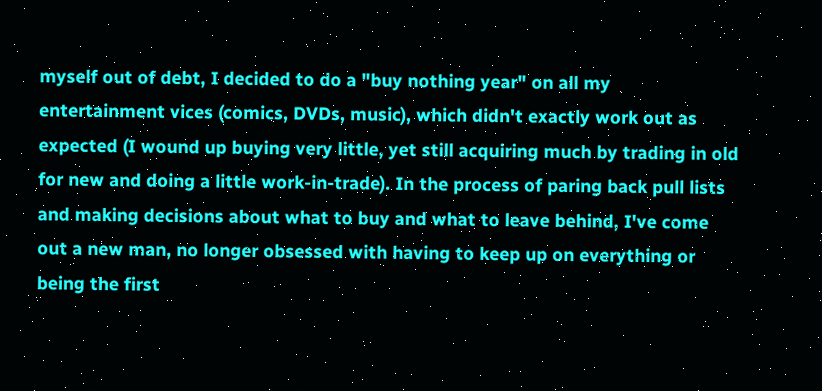myself out of debt, I decided to do a "buy nothing year" on all my entertainment vices (comics, DVDs, music), which didn't exactly work out as expected (I wound up buying very little, yet still acquiring much by trading in old for new and doing a little work-in-trade). In the process of paring back pull lists and making decisions about what to buy and what to leave behind, I've come out a new man, no longer obsessed with having to keep up on everything or being the first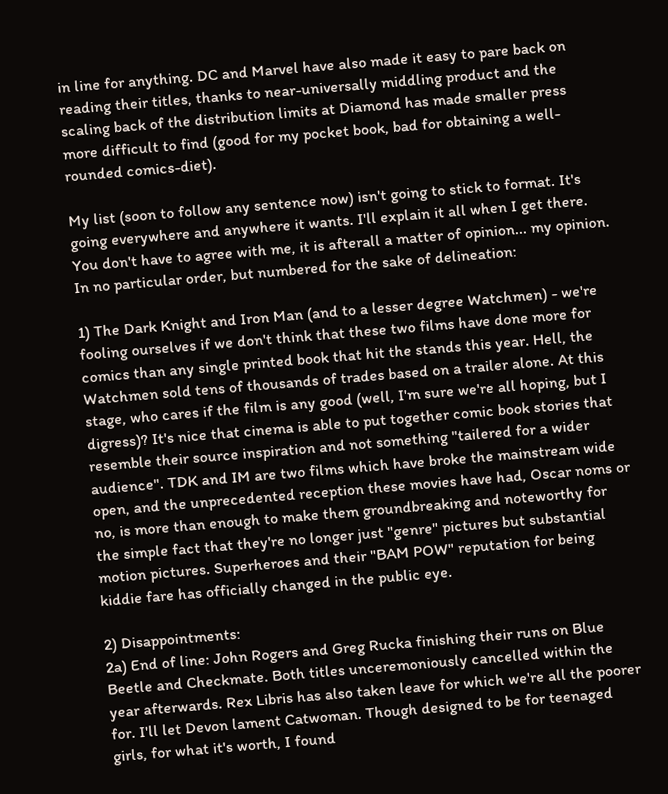in line for anything. DC and Marvel have also made it easy to pare back on reading their titles, thanks to near-universally middling product and the scaling back of the distribution limits at Diamond has made smaller press more difficult to find (good for my pocket book, bad for obtaining a well-rounded comics-diet).

My list (soon to follow any sentence now) isn't going to stick to format. It's going everywhere and anywhere it wants. I'll explain it all when I get there. You don't have to agree with me, it is afterall a matter of opinion... my opinion. In no particular order, but numbered for the sake of delineation:

1) The Dark Knight and Iron Man (and to a lesser degree Watchmen) - we're fooling ourselves if we don't think that these two films have done more for comics than any single printed book that hit the stands this year. Hell, the Watchmen sold tens of thousands of trades based on a trailer alone. At this stage, who cares if the film is any good (well, I'm sure we're all hoping, but I digress)? It's nice that cinema is able to put together comic book stories that resemble their source inspiration and not something "tailered for a wider audience". TDK and IM are two films which have broke the mainstream wide open, and the unprecedented reception these movies have had, Oscar noms or no, is more than enough to make them groundbreaking and noteworthy for the simple fact that they're no longer just "genre" pictures but substantial motion pictures. Superheroes and their "BAM POW" reputation for being kiddie fare has officially changed in the public eye.

2) Disappointments:
2a) End of line: John Rogers and Greg Rucka finishing their runs on Blue Beetle and Checkmate. Both titles unceremoniously cancelled within the year afterwards. Rex Libris has also taken leave for which we're all the poorer for. I'll let Devon lament Catwoman. Though designed to be for teenaged girls, for what it's worth, I found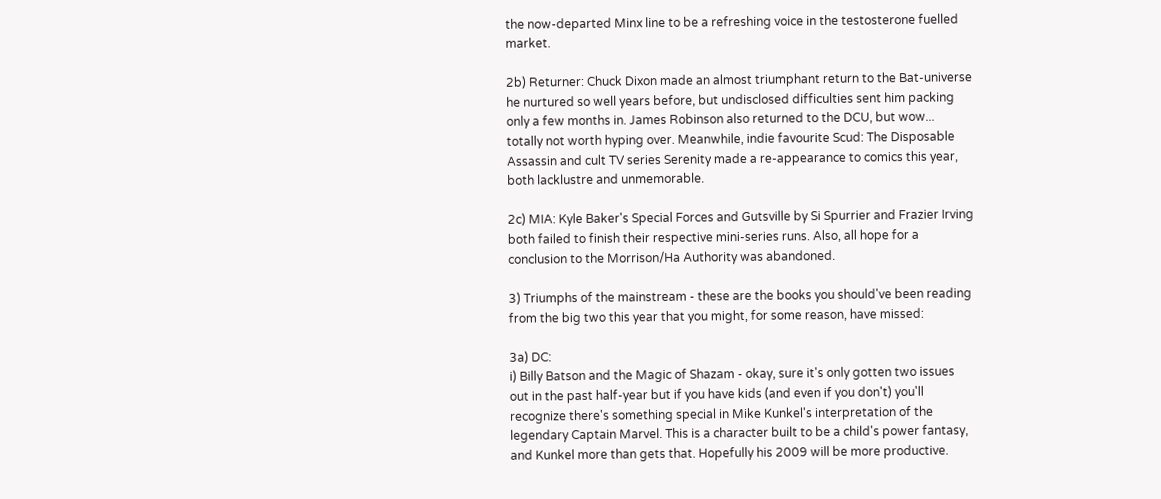the now-departed Minx line to be a refreshing voice in the testosterone fuelled market.

2b) Returner: Chuck Dixon made an almost triumphant return to the Bat-universe he nurtured so well years before, but undisclosed difficulties sent him packing only a few months in. James Robinson also returned to the DCU, but wow... totally not worth hyping over. Meanwhile, indie favourite Scud: The Disposable Assassin and cult TV series Serenity made a re-appearance to comics this year, both lacklustre and unmemorable.

2c) MIA: Kyle Baker's Special Forces and Gutsville by Si Spurrier and Frazier Irving both failed to finish their respective mini-series runs. Also, all hope for a conclusion to the Morrison/Ha Authority was abandoned.

3) Triumphs of the mainstream - these are the books you should've been reading from the big two this year that you might, for some reason, have missed:

3a) DC:
i) Billy Batson and the Magic of Shazam - okay, sure it's only gotten two issues out in the past half-year but if you have kids (and even if you don't) you'll recognize there's something special in Mike Kunkel's interpretation of the legendary Captain Marvel. This is a character built to be a child's power fantasy, and Kunkel more than gets that. Hopefully his 2009 will be more productive.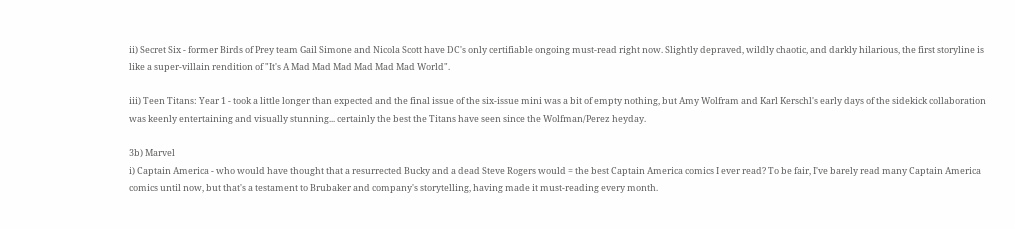ii) Secret Six - former Birds of Prey team Gail Simone and Nicola Scott have DC's only certifiable ongoing must-read right now. Slightly depraved, wildly chaotic, and darkly hilarious, the first storyline is like a super-villain rendition of "It's A Mad Mad Mad Mad Mad Mad World".

iii) Teen Titans: Year 1 - took a little longer than expected and the final issue of the six-issue mini was a bit of empty nothing, but Amy Wolfram and Karl Kerschl's early days of the sidekick collaboration was keenly entertaining and visually stunning... certainly the best the Titans have seen since the Wolfman/Perez heyday.

3b) Marvel
i) Captain America - who would have thought that a resurrected Bucky and a dead Steve Rogers would = the best Captain America comics I ever read? To be fair, I've barely read many Captain America comics until now, but that's a testament to Brubaker and company's storytelling, having made it must-reading every month.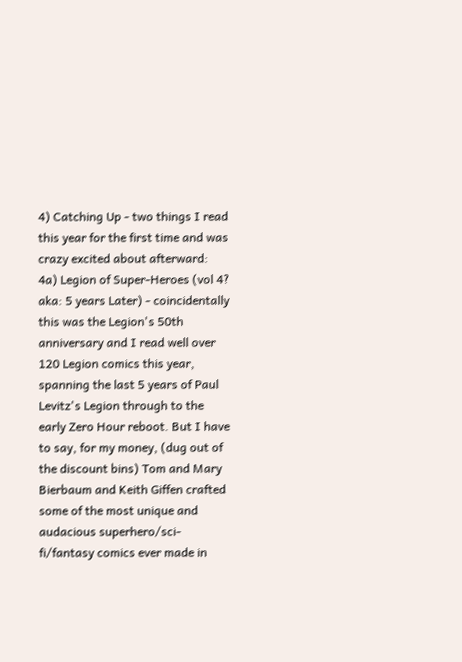4) Catching Up - two things I read this year for the first time and was crazy excited about afterward:
4a) Legion of Super-Heroes (vol 4? aka: 5 years Later) - coincidentally this was the Legion's 50th anniversary and I read well over 120 Legion comics this year, spanning the last 5 years of Paul Levitz's Legion through to the early Zero Hour reboot. But I have to say, for my money, (dug out of the discount bins) Tom and Mary Bierbaum and Keith Giffen crafted some of the most unique and audacious superhero/sci-fi/fantasy comics ever made in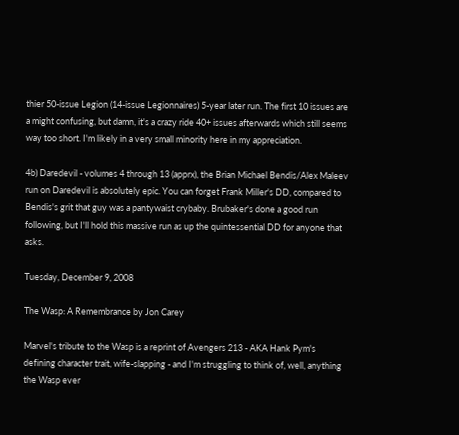thier 50-issue Legion (14-issue Legionnaires) 5-year later run. The first 10 issues are a might confusing, but damn, it's a crazy ride 40+ issues afterwards which still seems way too short. I'm likely in a very small minority here in my appreciation.

4b) Daredevil - volumes 4 through 13 (apprx), the Brian Michael Bendis/Alex Maleev run on Daredevil is absolutely epic. You can forget Frank Miller's DD, compared to Bendis's grit that guy was a pantywaist crybaby. Brubaker's done a good run following, but I'll hold this massive run as up the quintessential DD for anyone that asks.

Tuesday, December 9, 2008

The Wasp: A Remembrance by Jon Carey

Marvel's tribute to the Wasp is a reprint of Avengers 213 - AKA Hank Pym's defining character trait, wife-slapping - and I'm struggling to think of, well, anything the Wasp ever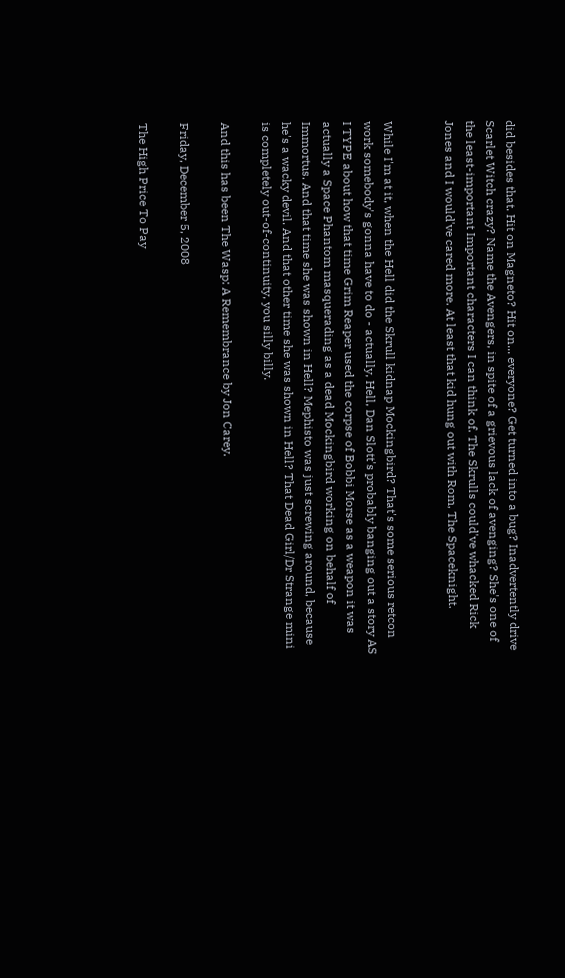did besides that. Hit on Magneto? Hit on... everyone? Get turned into a bug? Inadvertently drive Scarlet Witch crazy? Name the Avengers, in spite of a grievous lack of avenging? She's one of the least-important Important characters I can think of. The Skrulls could've whacked Rick Jones and I would've cared more. At least that kid hung out with Rom, The Spaceknight.


While I'm at it, when the Hell did the Skrull kidnap Mockingbird? That's some serious retcon work somebody's gonna have to do - actually, Hell, Dan Slott's probably banging out a story AS I TYPE about how that time Grim Reaper used the corpse of Bobbi Morse as a weapon it was actually a Space Phantom masquerading as a dead Mockingbird working on behalf of Immortus. And that time she was shown in Hell? Mephisto was just screwing around, because he's a wacky devil. And that other time she was shown in Hell? That Dead Girl/Dr Strange mini is completely out-of-continuity, you silly billy.

And this has been The Wasp: A Remembrance by Jon Carey.

Friday, December 5, 2008

The High Price To Pay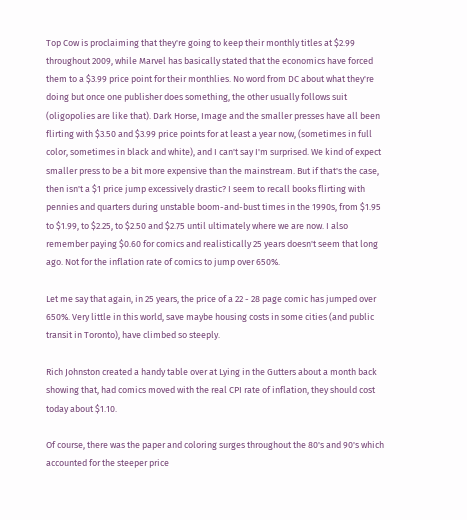Top Cow is proclaiming that they're going to keep their monthly titles at $2.99 throughout 2009, while Marvel has basically stated that the economics have forced them to a $3.99 price point for their monthlies. No word from DC about what they're doing but once one publisher does something, the other usually follows suit (oligopolies are like that). Dark Horse, Image and the smaller presses have all been flirting with $3.50 and $3.99 price points for at least a year now, (sometimes in full color, sometimes in black and white), and I can't say I'm surprised. We kind of expect smaller press to be a bit more expensive than the mainstream. But if that's the case, then isn't a $1 price jump excessively drastic? I seem to recall books flirting with pennies and quarters during unstable boom-and-bust times in the 1990s, from $1.95 to $1.99, to $2.25, to $2.50 and $2.75 until ultimately where we are now. I also remember paying $0.60 for comics and realistically 25 years doesn't seem that long ago. Not for the inflation rate of comics to jump over 650%.

Let me say that again, in 25 years, the price of a 22 - 28 page comic has jumped over 650%. Very little in this world, save maybe housing costs in some cities (and public transit in Toronto), have climbed so steeply.

Rich Johnston created a handy table over at Lying in the Gutters about a month back showing that, had comics moved with the real CPI rate of inflation, they should cost today about $1.10.

Of course, there was the paper and coloring surges throughout the 80's and 90's which accounted for the steeper price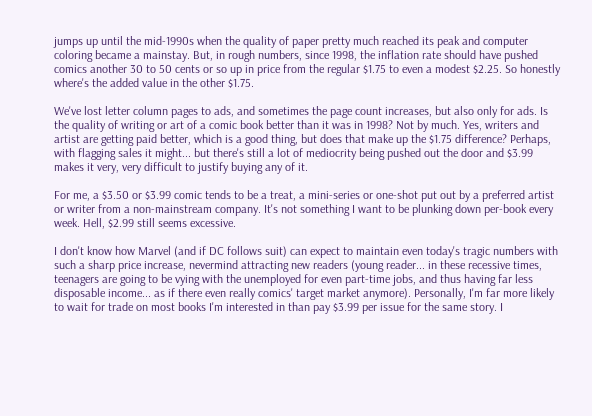jumps up until the mid-1990s when the quality of paper pretty much reached its peak and computer coloring became a mainstay. But, in rough numbers, since 1998, the inflation rate should have pushed comics another 30 to 50 cents or so up in price from the regular $1.75 to even a modest $2.25. So honestly where's the added value in the other $1.75.

We've lost letter column pages to ads, and sometimes the page count increases, but also only for ads. Is the quality of writing or art of a comic book better than it was in 1998? Not by much. Yes, writers and artist are getting paid better, which is a good thing, but does that make up the $1.75 difference? Perhaps, with flagging sales it might... but there's still a lot of mediocrity being pushed out the door and $3.99 makes it very, very difficult to justify buying any of it.

For me, a $3.50 or $3.99 comic tends to be a treat, a mini-series or one-shot put out by a preferred artist or writer from a non-mainstream company. It's not something I want to be plunking down per-book every week. Hell, $2.99 still seems excessive.

I don't know how Marvel (and if DC follows suit) can expect to maintain even today's tragic numbers with such a sharp price increase, nevermind attracting new readers (young reader... in these recessive times, teenagers are going to be vying with the unemployed for even part-time jobs, and thus having far less disposable income... as if there even really comics' target market anymore). Personally, I'm far more likely to wait for trade on most books I'm interested in than pay $3.99 per issue for the same story. I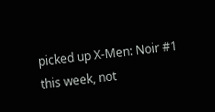picked up X-Men: Noir #1 this week, not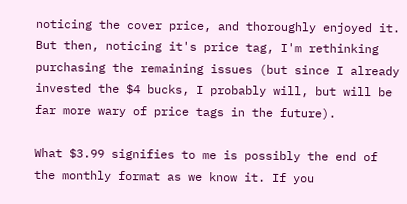noticing the cover price, and thoroughly enjoyed it. But then, noticing it's price tag, I'm rethinking purchasing the remaining issues (but since I already invested the $4 bucks, I probably will, but will be far more wary of price tags in the future).

What $3.99 signifies to me is possibly the end of the monthly format as we know it. If you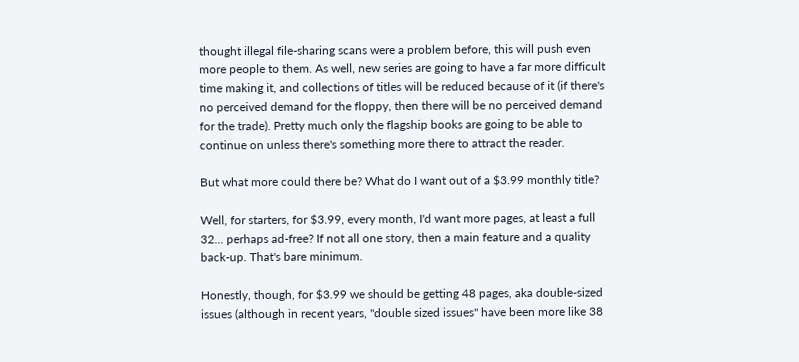thought illegal file-sharing scans were a problem before, this will push even more people to them. As well, new series are going to have a far more difficult time making it, and collections of titles will be reduced because of it (if there's no perceived demand for the floppy, then there will be no perceived demand for the trade). Pretty much only the flagship books are going to be able to continue on unless there's something more there to attract the reader.

But what more could there be? What do I want out of a $3.99 monthly title?

Well, for starters, for $3.99, every month, I'd want more pages, at least a full 32... perhaps ad-free? If not all one story, then a main feature and a quality back-up. That's bare minimum.

Honestly, though, for $3.99 we should be getting 48 pages, aka double-sized issues (although in recent years, "double sized issues" have been more like 38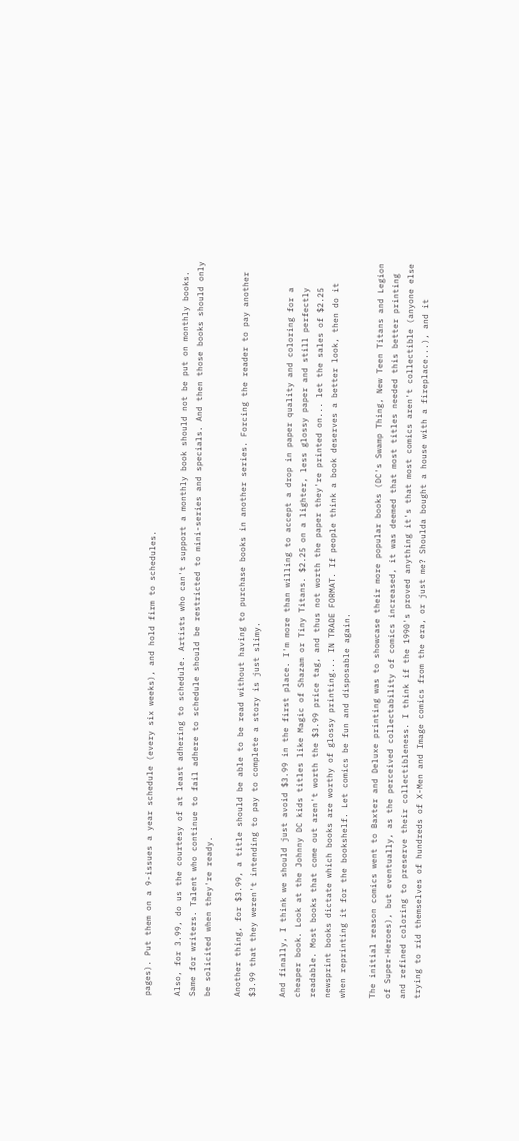pages). Put them on a 9-issues a year schedule (every six weeks), and hold firm to schedules.

Also, for 3.99, do us the courtesy of at least adhering to schedule. Artists who can't support a monthly book should not be put on monthly books. Same for writers. Talent who continue to fail adhere to schedule should be restricted to mini-series and specials. And then those books should only be solicited when they're ready.

Another thing, for $3.99, a title should be able to be read without having to purchase books in another series. Forcing the reader to pay another $3.99 that they weren't intending to pay to complete a story is just slimy.

And finally, I think we should just avoid $3.99 in the first place. I'm more than willing to accept a drop in paper quality and coloring for a cheaper book. Look at the Johnny DC kids titles like Magic of Shazam or Tiny Titans. $2.25 on a lighter, less glossy paper and still perfectly readable. Most books that come out aren't worth the $3.99 price tag, and thus not worth the paper they're printed on... let the sales of $2.25 newsprint books dictate which books are worthy of glossy printing... IN TRADE FORMAT. If people think a book deserves a better look, then do it when reprinting it for the bookshelf. Let comics be fun and disposable again.

The initial reason comics went to Baxter and Deluxe printing was to showcase their more popular books (DC's Swamp Thing, New Teen Titans and Legion of Super-Heroes), but eventually, as the perceived collectability of comics increased, it was deemed that most titles needed this better printing and refined coloring to preserve their collectibleness. I think if the 1990's proved anything it's that most comics aren't collectible (anyone else trying to rid themselves of hundreds of X-Men and Image comics from the era, or just me? Shoulda bought a house with a fireplace...), and it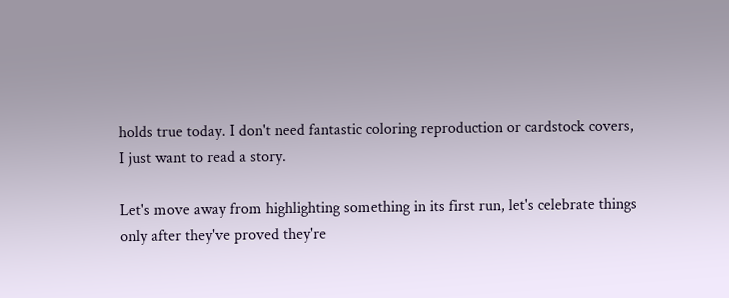holds true today. I don't need fantastic coloring reproduction or cardstock covers, I just want to read a story.

Let's move away from highlighting something in its first run, let's celebrate things only after they've proved they're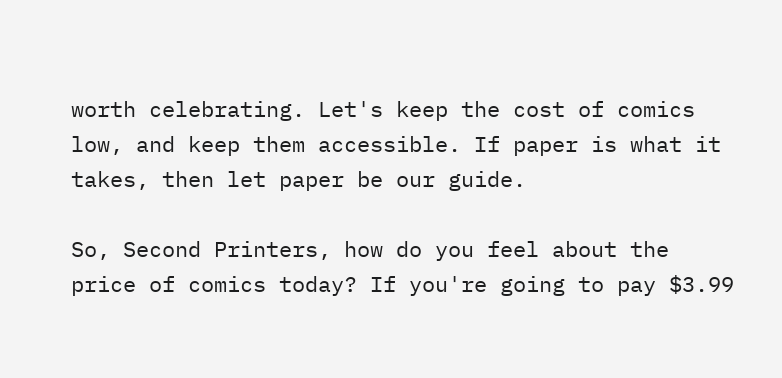worth celebrating. Let's keep the cost of comics low, and keep them accessible. If paper is what it takes, then let paper be our guide.

So, Second Printers, how do you feel about the price of comics today? If you're going to pay $3.99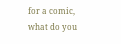for a comic, what do you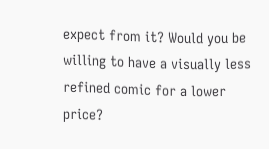expect from it? Would you be willing to have a visually less refined comic for a lower price?